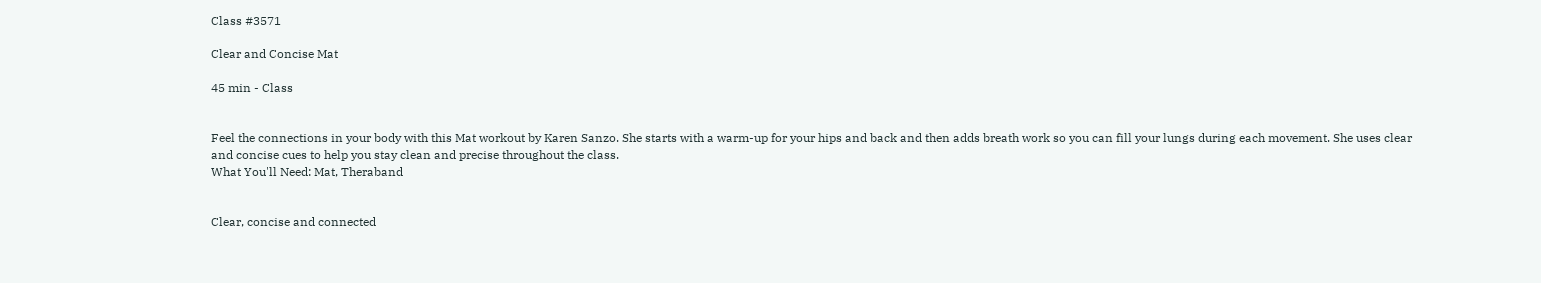Class #3571

Clear and Concise Mat

45 min - Class


Feel the connections in your body with this Mat workout by Karen Sanzo. She starts with a warm-up for your hips and back and then adds breath work so you can fill your lungs during each movement. She uses clear and concise cues to help you stay clean and precise throughout the class.
What You'll Need: Mat, Theraband


Clear, concise and connected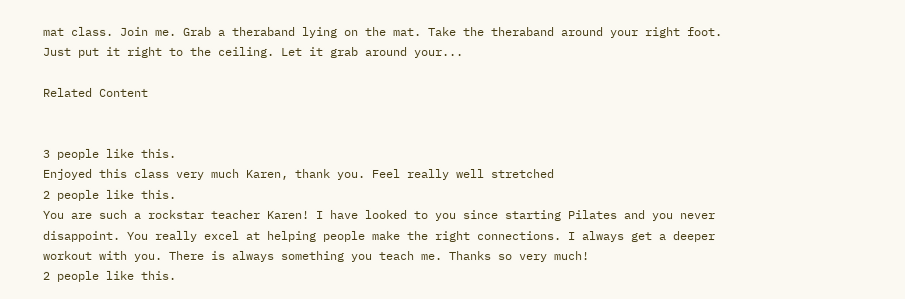mat class. Join me. Grab a theraband lying on the mat. Take the theraband around your right foot. Just put it right to the ceiling. Let it grab around your...

Related Content


3 people like this.
Enjoyed this class very much Karen, thank you. Feel really well stretched
2 people like this.
You are such a rockstar teacher Karen! I have looked to you since starting Pilates and you never disappoint. You really excel at helping people make the right connections. I always get a deeper workout with you. There is always something you teach me. Thanks so very much!
2 people like this.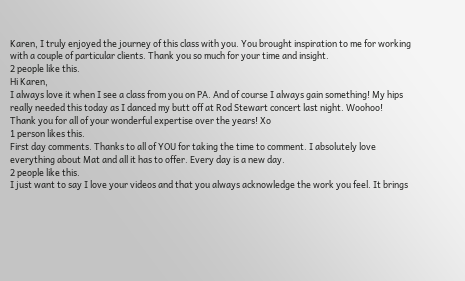Karen, I truly enjoyed the journey of this class with you. You brought inspiration to me for working with a couple of particular clients. Thank you so much for your time and insight.
2 people like this.
Hi Karen,
I always love it when I see a class from you on PA. And of course I always gain something! My hips really needed this today as I danced my butt off at Rod Stewart concert last night. Woohoo!
Thank you for all of your wonderful expertise over the years! Xo
1 person likes this.
First day comments. Thanks to all of YOU for taking the time to comment. I absolutely love everything about Mat and all it has to offer. Every day is a new day.
2 people like this.
I just want to say I love your videos and that you always acknowledge the work you feel. It brings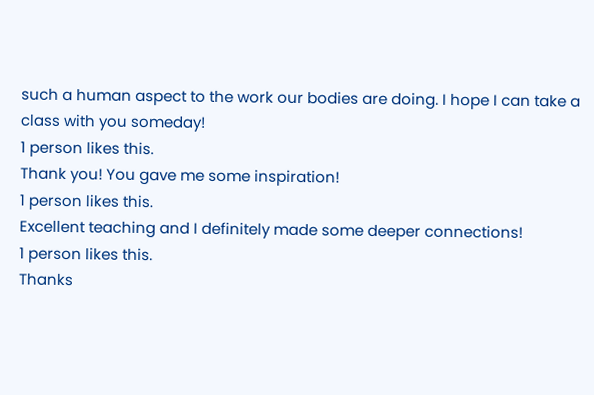such a human aspect to the work our bodies are doing. I hope I can take a class with you someday!
1 person likes this.
Thank you! You gave me some inspiration!
1 person likes this.
Excellent teaching and I definitely made some deeper connections!
1 person likes this.
Thanks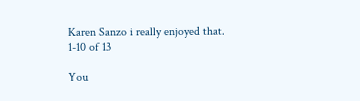Karen Sanzo i really enjoyed that.
1-10 of 13

You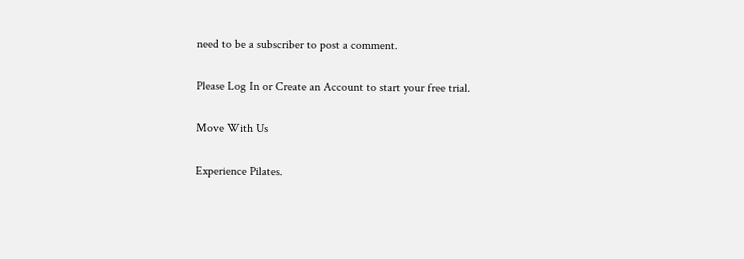need to be a subscriber to post a comment.

Please Log In or Create an Account to start your free trial.

Move With Us

Experience Pilates.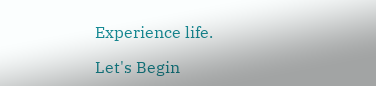Experience life.

Let's Begin